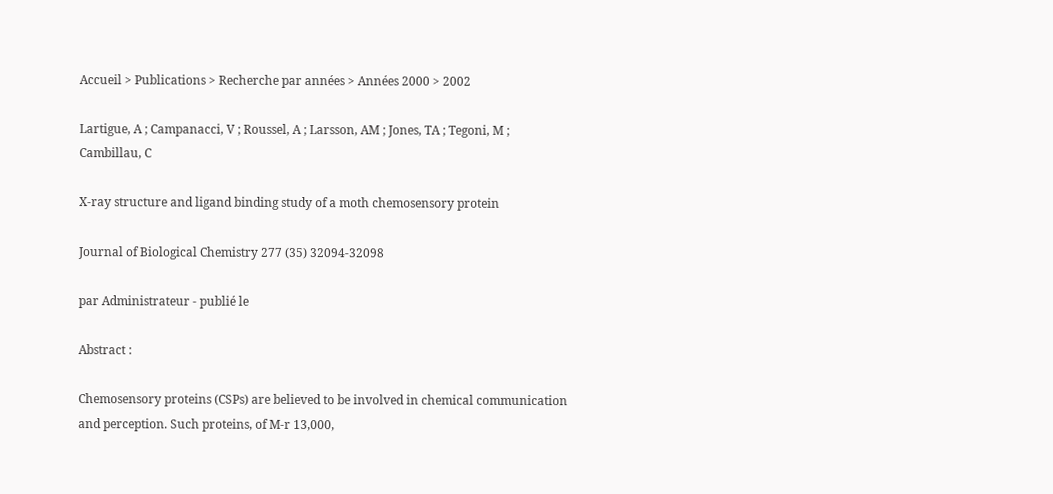Accueil > Publications > Recherche par années > Années 2000 > 2002

Lartigue, A ; Campanacci, V ; Roussel, A ; Larsson, AM ; Jones, TA ; Tegoni, M ; Cambillau, C

X-ray structure and ligand binding study of a moth chemosensory protein

Journal of Biological Chemistry 277 (35) 32094-32098

par Administrateur - publié le

Abstract :

Chemosensory proteins (CSPs) are believed to be involved in chemical communication and perception. Such proteins, of M-r 13,000,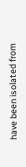have been isolated from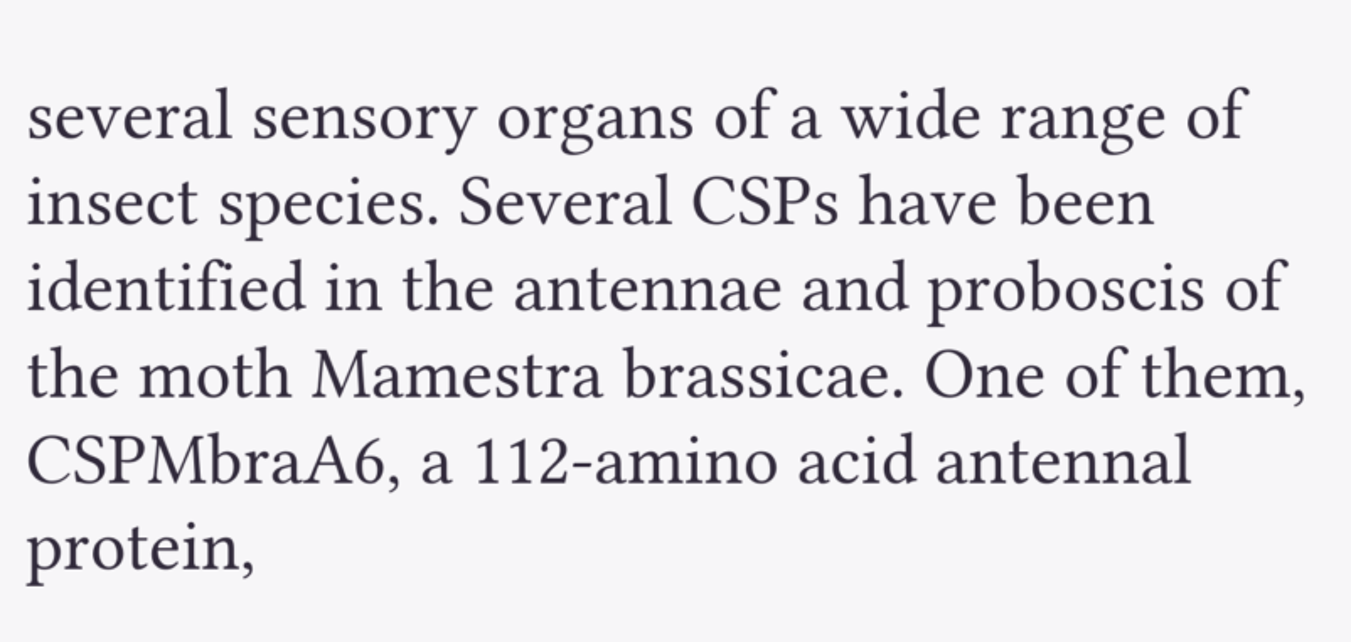several sensory organs of a wide range of insect species. Several CSPs have been identified in the antennae and proboscis of the moth Mamestra brassicae. One of them, CSPMbraA6, a 112-amino acid antennal protein,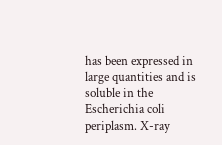has been expressed in large quantities and is soluble in the Escherichia coli periplasm. X-ray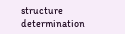structure determination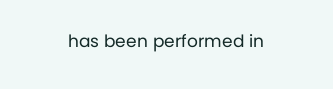has been performed in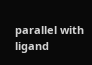parallel with ligand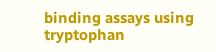binding assays using tryptophan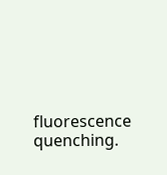fluorescence quenching.